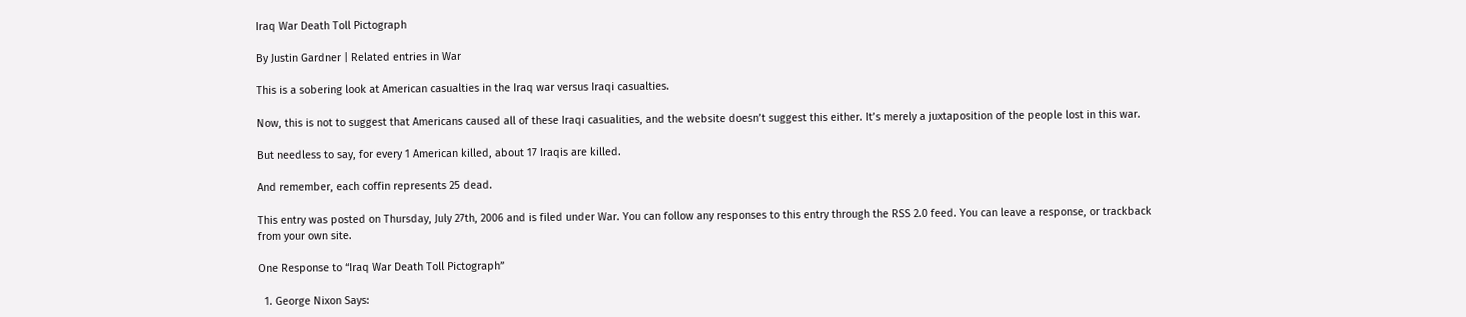Iraq War Death Toll Pictograph

By Justin Gardner | Related entries in War

This is a sobering look at American casualties in the Iraq war versus Iraqi casualties.

Now, this is not to suggest that Americans caused all of these Iraqi casualities, and the website doesn’t suggest this either. It’s merely a juxtaposition of the people lost in this war.

But needless to say, for every 1 American killed, about 17 Iraqis are killed.

And remember, each coffin represents 25 dead.

This entry was posted on Thursday, July 27th, 2006 and is filed under War. You can follow any responses to this entry through the RSS 2.0 feed. You can leave a response, or trackback from your own site.

One Response to “Iraq War Death Toll Pictograph”

  1. George Nixon Says: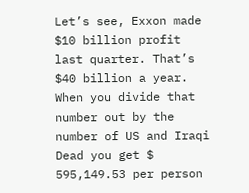Let’s see, Exxon made $10 billion profit last quarter. That’s $40 billion a year. When you divide that number out by the number of US and Iraqi Dead you get $ 595,149.53 per person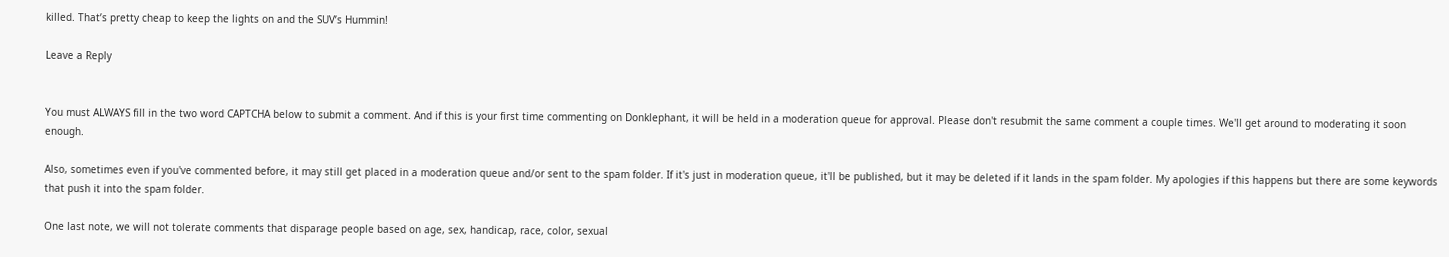killed. That’s pretty cheap to keep the lights on and the SUV’s Hummin!

Leave a Reply


You must ALWAYS fill in the two word CAPTCHA below to submit a comment. And if this is your first time commenting on Donklephant, it will be held in a moderation queue for approval. Please don't resubmit the same comment a couple times. We'll get around to moderating it soon enough.

Also, sometimes even if you've commented before, it may still get placed in a moderation queue and/or sent to the spam folder. If it's just in moderation queue, it'll be published, but it may be deleted if it lands in the spam folder. My apologies if this happens but there are some keywords that push it into the spam folder.

One last note, we will not tolerate comments that disparage people based on age, sex, handicap, race, color, sexual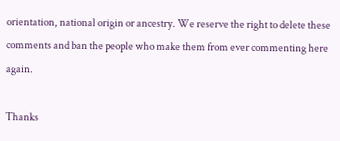orientation, national origin or ancestry. We reserve the right to delete these comments and ban the people who make them from ever commenting here again.

Thanks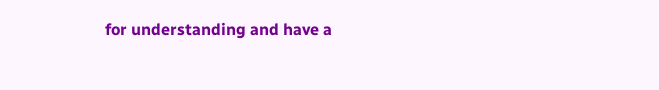for understanding and have a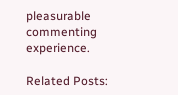pleasurable commenting experience.

Related Posts: